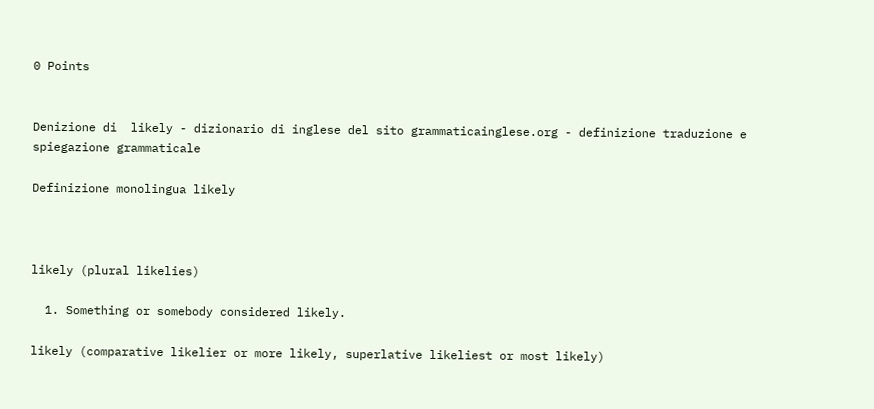0 Points


Denizione di  likely - dizionario di inglese del sito grammaticainglese.org - definizione traduzione e spiegazione grammaticale

Definizione monolingua likely



likely (plural likelies)

  1. Something or somebody considered likely.

likely (comparative likelier or more likely, superlative likeliest or most likely)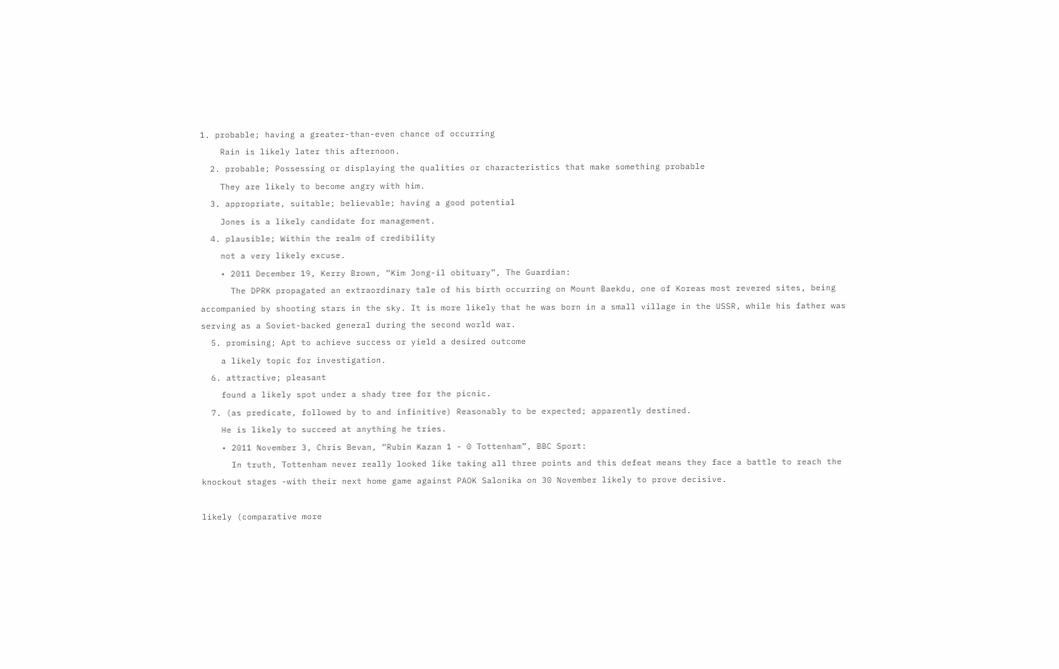1. probable; having a greater-than-even chance of occurring
    Rain is likely later this afternoon.
  2. probable; Possessing or displaying the qualities or characteristics that make something probable
    They are likely to become angry with him.
  3. appropriate, suitable; believable; having a good potential
    Jones is a likely candidate for management.
  4. plausible; Within the realm of credibility
    not a very likely excuse.
    • 2011 December 19, Kerry Brown, “Kim Jong-il obituary”, The Guardian:
      The DPRK propagated an extraordinary tale of his birth occurring on Mount Baekdu, one of Koreas most revered sites, being accompanied by shooting stars in the sky. It is more likely that he was born in a small village in the USSR, while his father was serving as a Soviet-backed general during the second world war.
  5. promising; Apt to achieve success or yield a desired outcome
    a likely topic for investigation.
  6. attractive; pleasant
    found a likely spot under a shady tree for the picnic.
  7. (as predicate, followed by to and infinitive) Reasonably to be expected; apparently destined.
    He is likely to succeed at anything he tries.
    • 2011 November 3, Chris Bevan, “Rubin Kazan 1 - 0 Tottenham”, BBC Sport:
      In truth, Tottenham never really looked like taking all three points and this defeat means they face a battle to reach the knockout stages -with their next home game against PAOK Salonika on 30 November likely to prove decisive.

likely (comparative more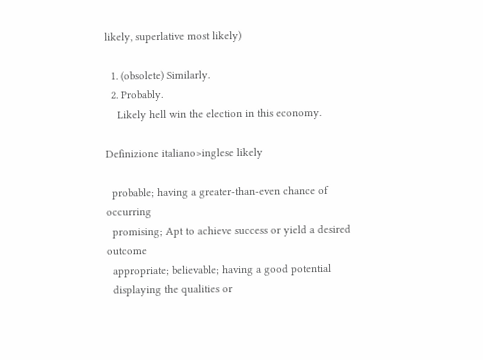likely, superlative most likely)

  1. (obsolete) Similarly.
  2. Probably.
    Likely hell win the election in this economy.

Definizione italiano>inglese likely

  probable; having a greater-than-even chance of occurring
  promising; Apt to achieve success or yield a desired outcome
  appropriate; believable; having a good potential
  displaying the qualities or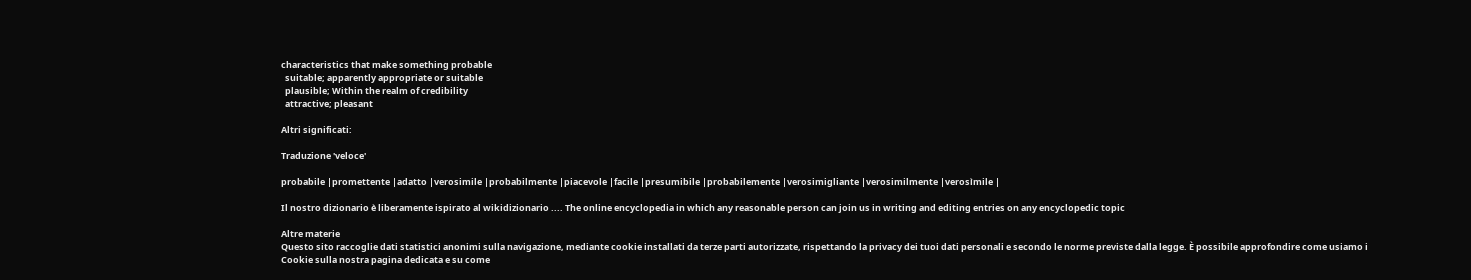characteristics that make something probable
  suitable; apparently appropriate or suitable
  plausible; Within the realm of credibility
  attractive; pleasant

Altri significati:

Traduzione 'veloce'

probabile |promettente |adatto |verosimile |probabilmente |piacevole |facile |presumibile |probabilemente |verosimigliante |verosimilmente |verosìmile |

Il nostro dizionario è liberamente ispirato al wikidizionario .... The online encyclopedia in which any reasonable person can join us in writing and editing entries on any encyclopedic topic

Altre materie
Questo sito raccoglie dati statistici anonimi sulla navigazione, mediante cookie installati da terze parti autorizzate, rispettando la privacy dei tuoi dati personali e secondo le norme previste dalla legge. È possibile approfondire come usiamo i Cookie sulla nostra pagina dedicata e su come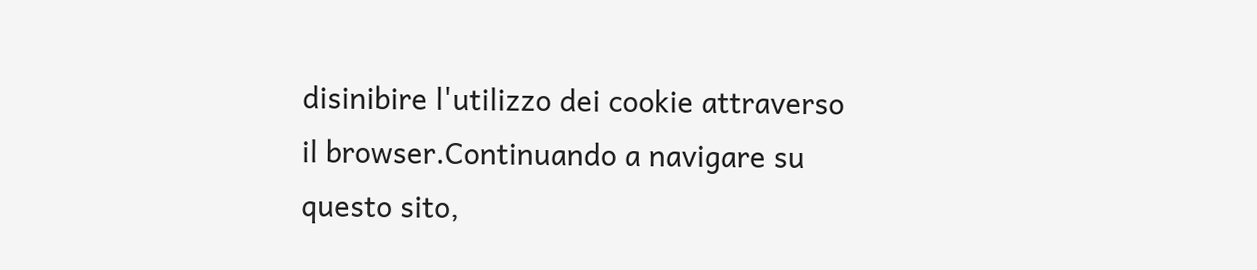disinibire l'utilizzo dei cookie attraverso il browser.Continuando a navigare su questo sito,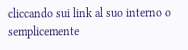cliccando sui link al suo interno o semplicemente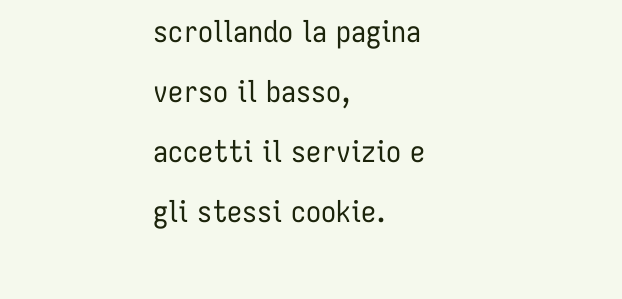scrollando la pagina verso il basso, accetti il servizio e gli stessi cookie.